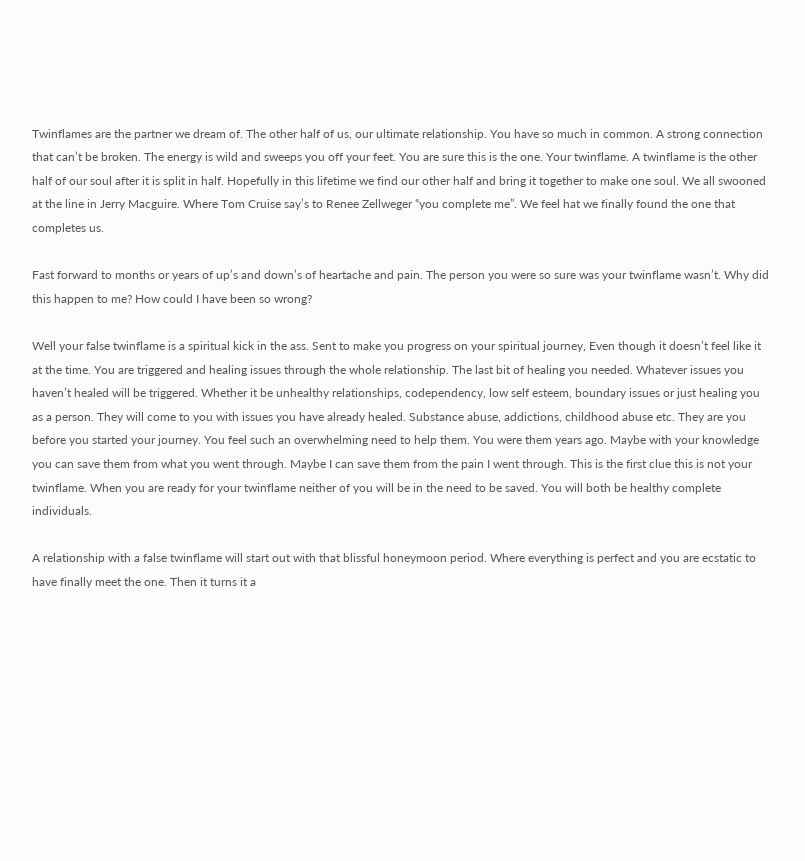Twinflames are the partner we dream of. The other half of us, our ultimate relationship. You have so much in common. A strong connection that can’t be broken. The energy is wild and sweeps you off your feet. You are sure this is the one. Your twinflame. A twinflame is the other half of our soul after it is split in half. Hopefully in this lifetime we find our other half and bring it together to make one soul. We all swooned at the line in Jerry Macguire. Where Tom Cruise say’s to Renee Zellweger “you complete me”. We feel hat we finally found the one that completes us.

Fast forward to months or years of up’s and down’s of heartache and pain. The person you were so sure was your twinflame wasn’t. Why did this happen to me? How could I have been so wrong?

Well your false twinflame is a spiritual kick in the ass. Sent to make you progress on your spiritual journey, Even though it doesn’t feel like it at the time. You are triggered and healing issues through the whole relationship. The last bit of healing you needed. Whatever issues you haven’t healed will be triggered. Whether it be unhealthy relationships, codependency, low self esteem, boundary issues or just healing you as a person. They will come to you with issues you have already healed. Substance abuse, addictions, childhood abuse etc. They are you before you started your journey. You feel such an overwhelming need to help them. You were them years ago. Maybe with your knowledge you can save them from what you went through. Maybe I can save them from the pain I went through. This is the first clue this is not your twinflame. When you are ready for your twinflame neither of you will be in the need to be saved. You will both be healthy complete individuals.

A relationship with a false twinflame will start out with that blissful honeymoon period. Where everything is perfect and you are ecstatic to have finally meet the one. Then it turns it a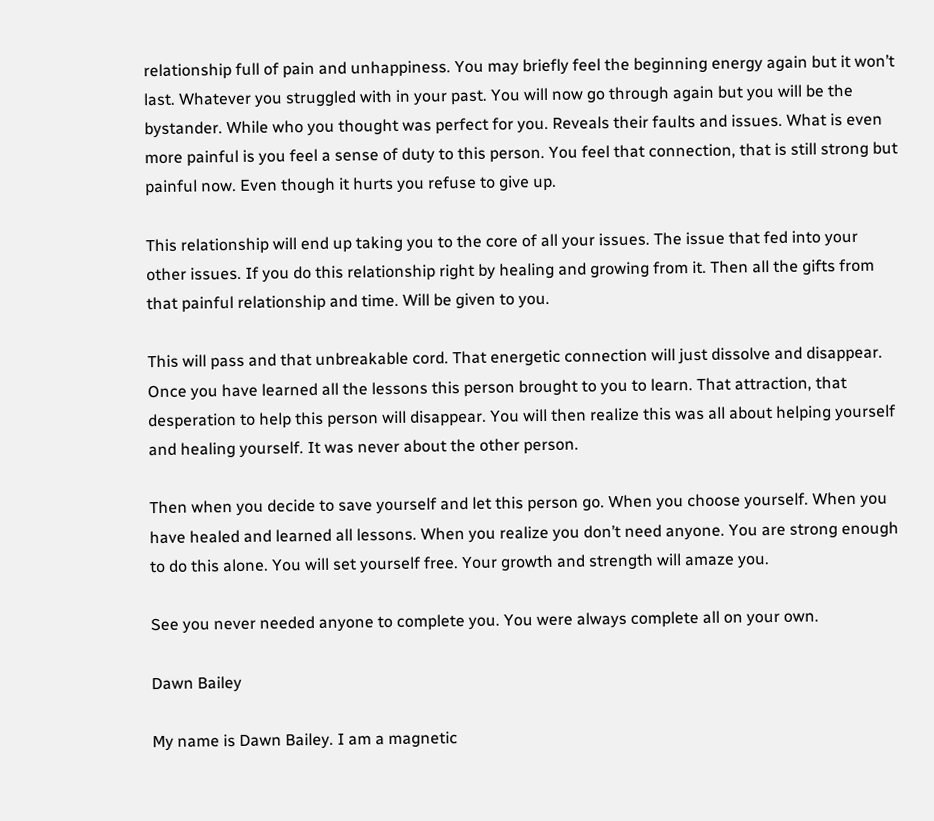relationship full of pain and unhappiness. You may briefly feel the beginning energy again but it won’t last. Whatever you struggled with in your past. You will now go through again but you will be the bystander. While who you thought was perfect for you. Reveals their faults and issues. What is even more painful is you feel a sense of duty to this person. You feel that connection, that is still strong but painful now. Even though it hurts you refuse to give up.

This relationship will end up taking you to the core of all your issues. The issue that fed into your other issues. If you do this relationship right by healing and growing from it. Then all the gifts from that painful relationship and time. Will be given to you.

This will pass and that unbreakable cord. That energetic connection will just dissolve and disappear. Once you have learned all the lessons this person brought to you to learn. That attraction, that desperation to help this person will disappear. You will then realize this was all about helping yourself and healing yourself. It was never about the other person.

Then when you decide to save yourself and let this person go. When you choose yourself. When you have healed and learned all lessons. When you realize you don’t need anyone. You are strong enough to do this alone. You will set yourself free. Your growth and strength will amaze you.

See you never needed anyone to complete you. You were always complete all on your own.

Dawn Bailey

My name is Dawn Bailey. I am a magnetic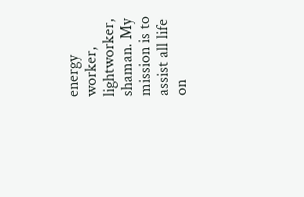energy worker, lightworker, shaman. My mission is to assist all life on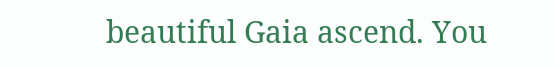beautiful Gaia ascend. You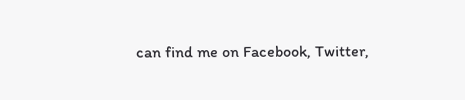can find me on Facebook, Twitter,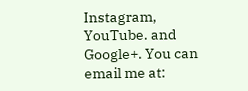Instagram, YouTube. and Google+. You can email me at: